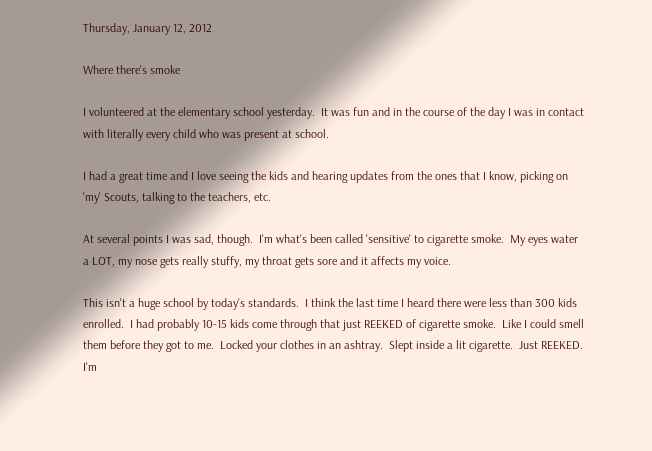Thursday, January 12, 2012

Where there's smoke

I volunteered at the elementary school yesterday.  It was fun and in the course of the day I was in contact with literally every child who was present at school.

I had a great time and I love seeing the kids and hearing updates from the ones that I know, picking on 'my' Scouts, talking to the teachers, etc.

At several points I was sad, though.  I'm what's been called 'sensitive' to cigarette smoke.  My eyes water a LOT, my nose gets really stuffy, my throat gets sore and it affects my voice.

This isn't a huge school by today's standards.  I think the last time I heard there were less than 300 kids enrolled.  I had probably 10-15 kids come through that just REEKED of cigarette smoke.  Like I could smell them before they got to me.  Locked your clothes in an ashtray.  Slept inside a lit cigarette.  Just REEKED.  I'm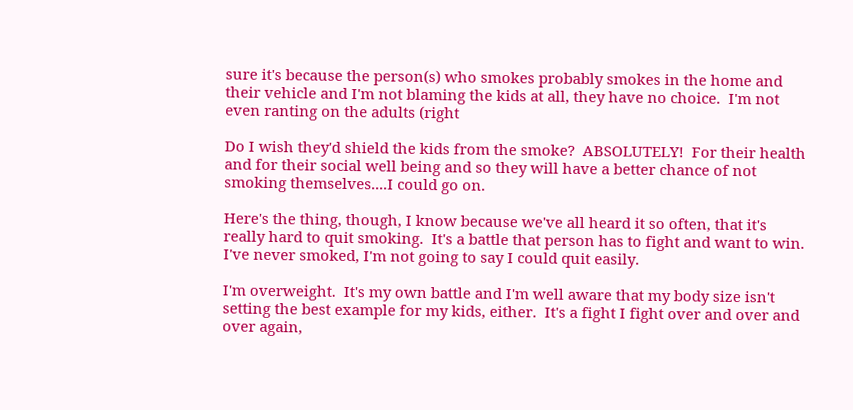sure it's because the person(s) who smokes probably smokes in the home and their vehicle and I'm not blaming the kids at all, they have no choice.  I'm not even ranting on the adults (right

Do I wish they'd shield the kids from the smoke?  ABSOLUTELY!  For their health and for their social well being and so they will have a better chance of not smoking themselves....I could go on.

Here's the thing, though, I know because we've all heard it so often, that it's really hard to quit smoking.  It's a battle that person has to fight and want to win.  I've never smoked, I'm not going to say I could quit easily.

I'm overweight.  It's my own battle and I'm well aware that my body size isn't setting the best example for my kids, either.  It's a fight I fight over and over and over again,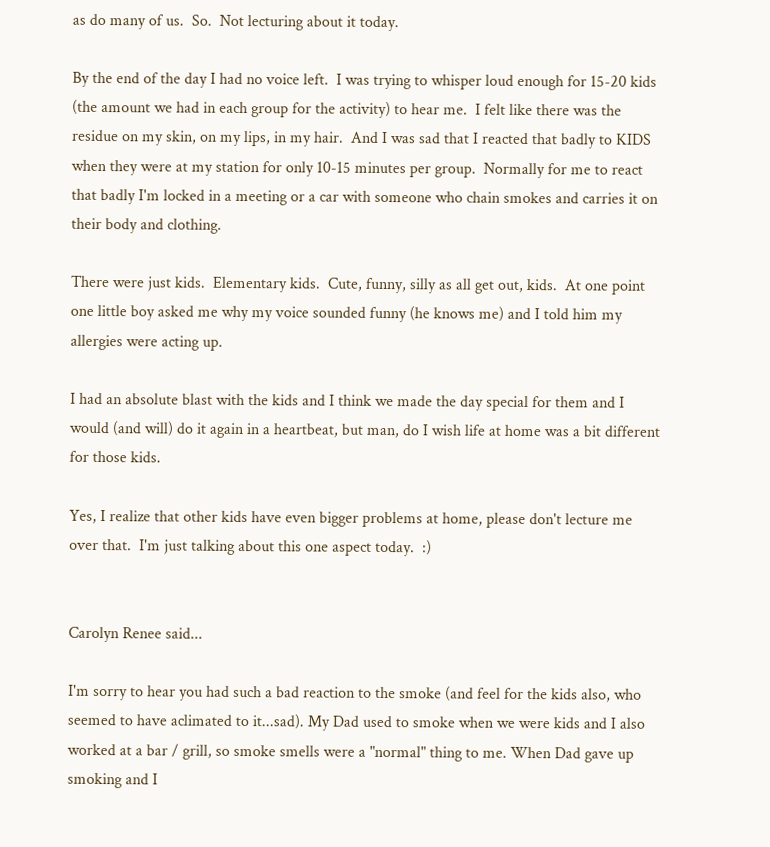as do many of us.  So.  Not lecturing about it today.

By the end of the day I had no voice left.  I was trying to whisper loud enough for 15-20 kids (the amount we had in each group for the activity) to hear me.  I felt like there was the residue on my skin, on my lips, in my hair.  And I was sad that I reacted that badly to KIDS when they were at my station for only 10-15 minutes per group.  Normally for me to react that badly I'm locked in a meeting or a car with someone who chain smokes and carries it on their body and clothing.

There were just kids.  Elementary kids.  Cute, funny, silly as all get out, kids.  At one point one little boy asked me why my voice sounded funny (he knows me) and I told him my allergies were acting up.

I had an absolute blast with the kids and I think we made the day special for them and I would (and will) do it again in a heartbeat, but man, do I wish life at home was a bit different for those kids.

Yes, I realize that other kids have even bigger problems at home, please don't lecture me over that.  I'm just talking about this one aspect today.  :)


Carolyn Renee said...

I'm sorry to hear you had such a bad reaction to the smoke (and feel for the kids also, who seemed to have aclimated to it...sad). My Dad used to smoke when we were kids and I also worked at a bar / grill, so smoke smells were a "normal" thing to me. When Dad gave up smoking and I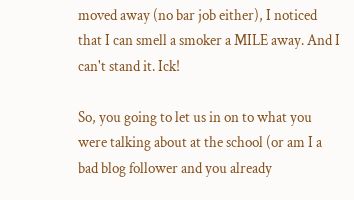moved away (no bar job either), I noticed that I can smell a smoker a MILE away. And I can't stand it. Ick!

So, you going to let us in on to what you were talking about at the school (or am I a bad blog follower and you already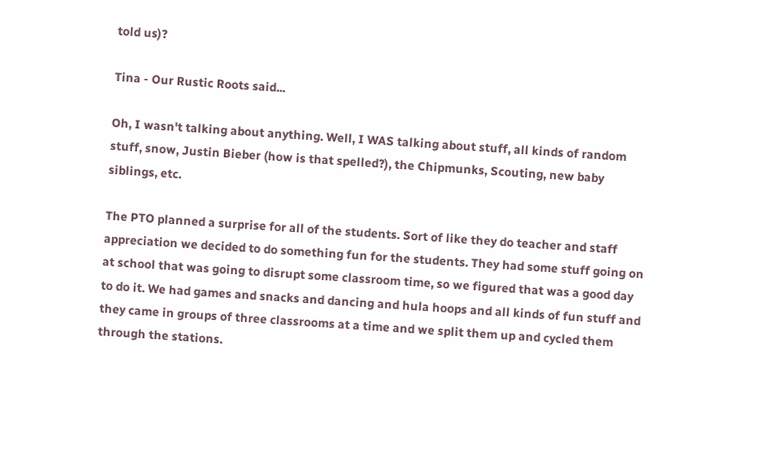told us)?

Tina - Our Rustic Roots said...

Oh, I wasn't talking about anything. Well, I WAS talking about stuff, all kinds of random stuff, snow, Justin Bieber (how is that spelled?), the Chipmunks, Scouting, new baby siblings, etc.

The PTO planned a surprise for all of the students. Sort of like they do teacher and staff appreciation we decided to do something fun for the students. They had some stuff going on at school that was going to disrupt some classroom time, so we figured that was a good day to do it. We had games and snacks and dancing and hula hoops and all kinds of fun stuff and they came in groups of three classrooms at a time and we split them up and cycled them through the stations.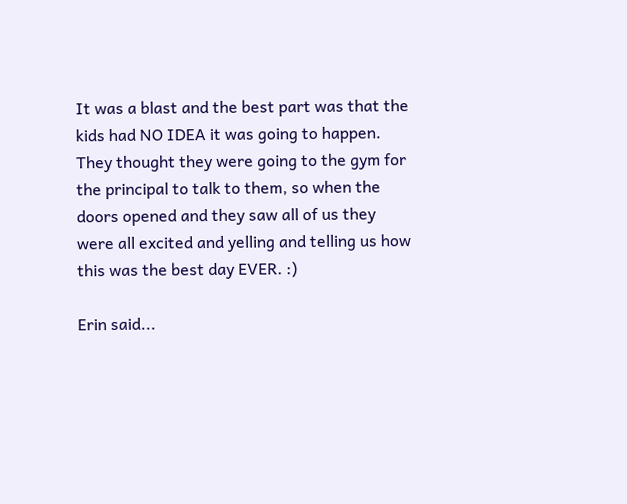It was a blast and the best part was that the kids had NO IDEA it was going to happen. They thought they were going to the gym for the principal to talk to them, so when the doors opened and they saw all of us they were all excited and yelling and telling us how this was the best day EVER. :)

Erin said...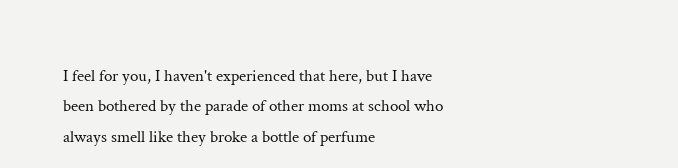I feel for you, I haven't experienced that here, but I have been bothered by the parade of other moms at school who always smell like they broke a bottle of perfume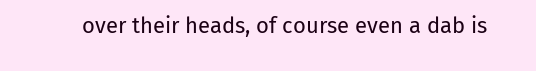over their heads, of course even a dab is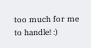too much for me to handle! :)